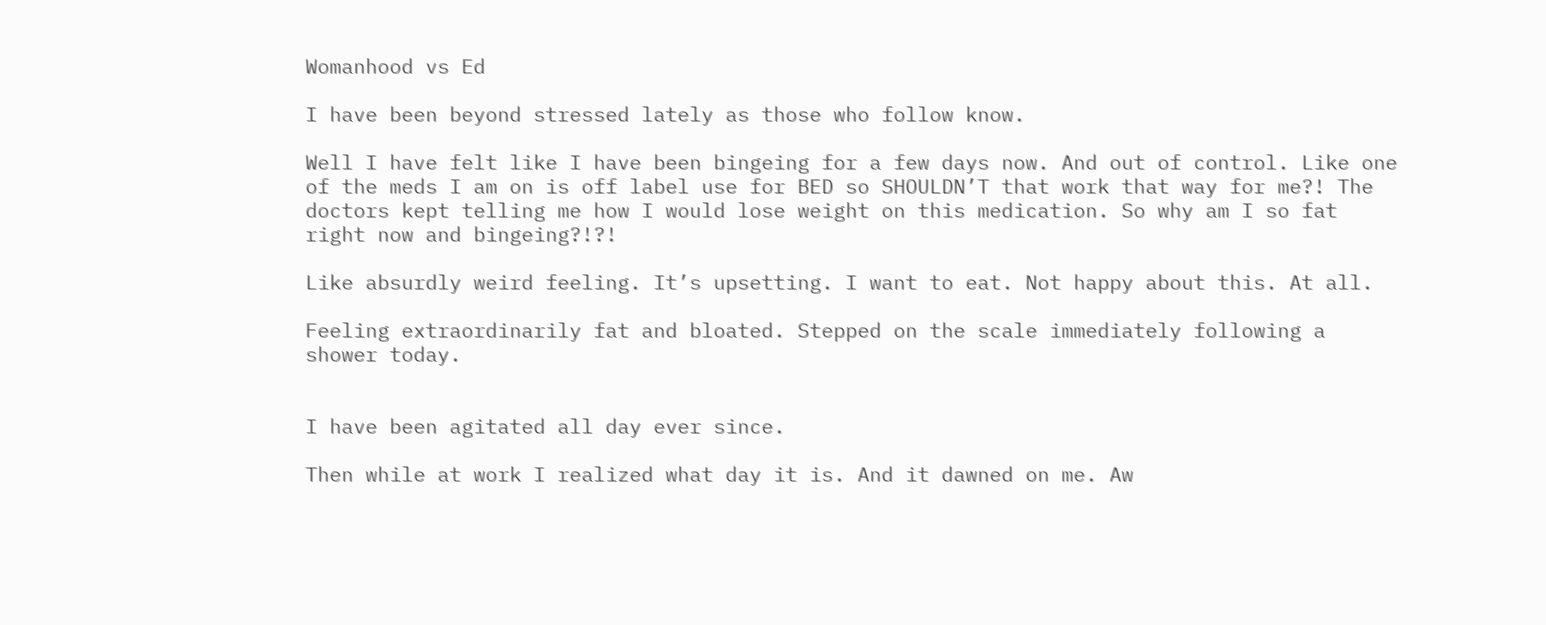Womanhood vs Ed

I have been beyond stressed lately as those who follow know.

Well I have felt like I have been bingeing for a few days now. And out of control. Like one of the meds I am on is off label use for BED so SHOULDN’T that work that way for me?! The doctors kept telling me how I would lose weight on this medication. So why am I so fat right now and bingeing?!?!

Like absurdly weird feeling. It’s upsetting. I want to eat. Not happy about this. At all.

Feeling extraordinarily fat and bloated. Stepped on the scale immediately following a shower today.


I have been agitated all day ever since.

Then while at work I realized what day it is. And it dawned on me. Aw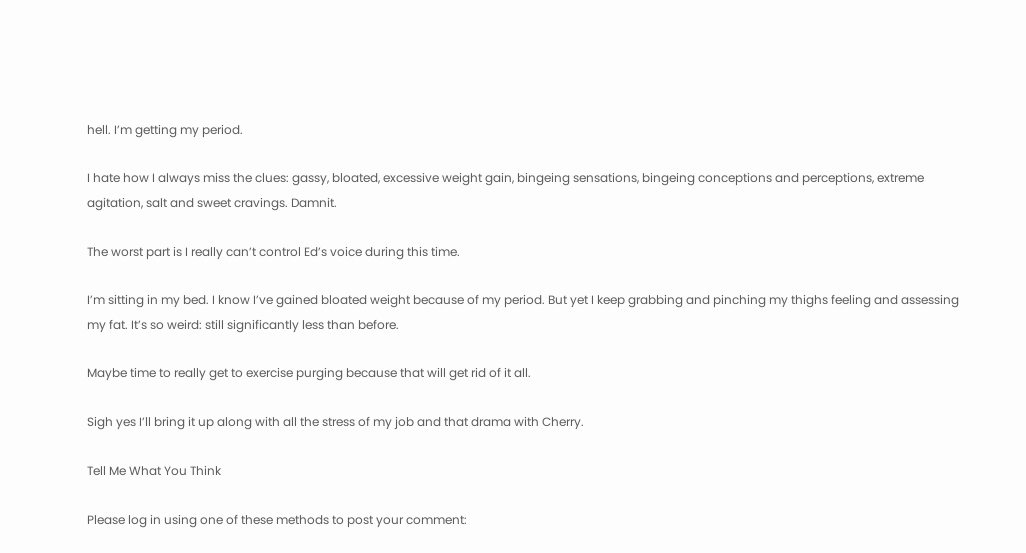hell. I’m getting my period.

I hate how I always miss the clues: gassy, bloated, excessive weight gain, bingeing sensations, bingeing conceptions and perceptions, extreme agitation, salt and sweet cravings. Damnit.

The worst part is I really can’t control Ed’s voice during this time.

I’m sitting in my bed. I know I’ve gained bloated weight because of my period. But yet I keep grabbing and pinching my thighs feeling and assessing my fat. It’s so weird: still significantly less than before.

Maybe time to really get to exercise purging because that will get rid of it all.

Sigh yes I’ll bring it up along with all the stress of my job and that drama with Cherry.

Tell Me What You Think

Please log in using one of these methods to post your comment: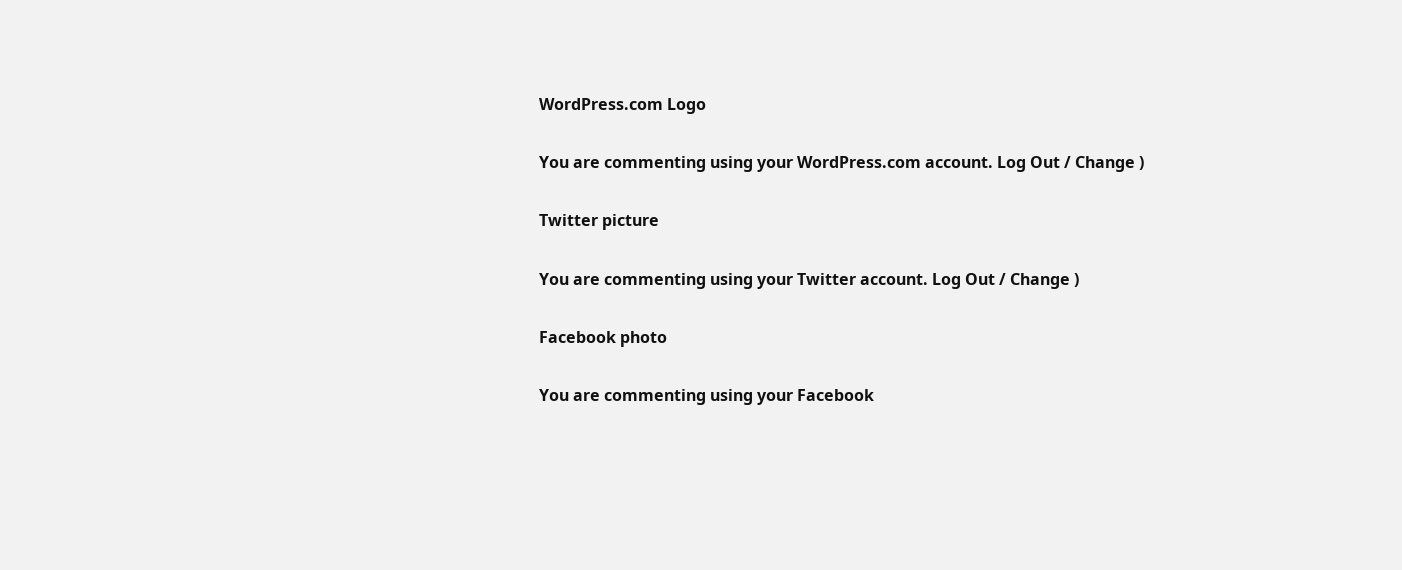WordPress.com Logo

You are commenting using your WordPress.com account. Log Out / Change )

Twitter picture

You are commenting using your Twitter account. Log Out / Change )

Facebook photo

You are commenting using your Facebook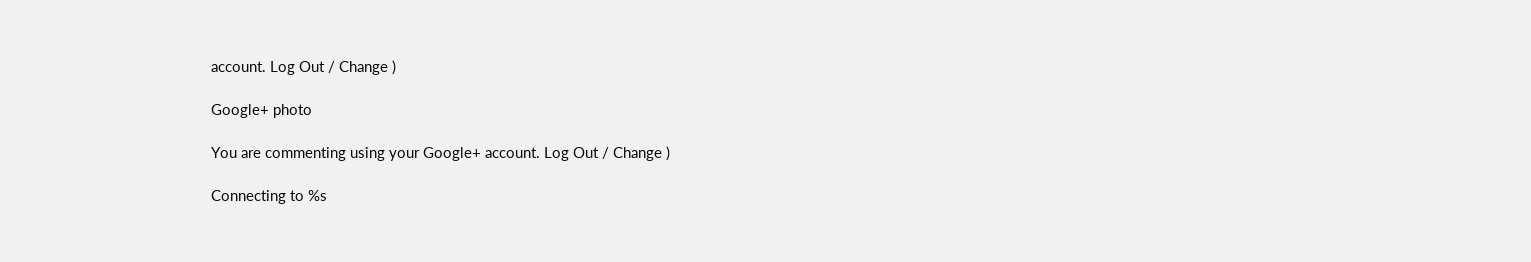account. Log Out / Change )

Google+ photo

You are commenting using your Google+ account. Log Out / Change )

Connecting to %s